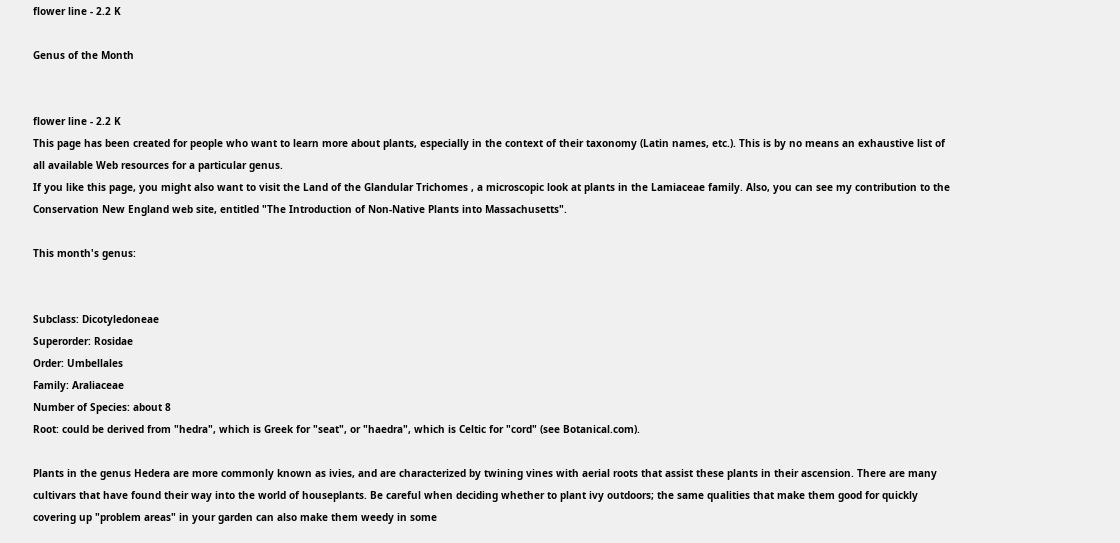flower line - 2.2 K

Genus of the Month


flower line - 2.2 K
This page has been created for people who want to learn more about plants, especially in the context of their taxonomy (Latin names, etc.). This is by no means an exhaustive list of all available Web resources for a particular genus.
If you like this page, you might also want to visit the Land of the Glandular Trichomes , a microscopic look at plants in the Lamiaceae family. Also, you can see my contribution to the Conservation New England web site, entitled "The Introduction of Non-Native Plants into Massachusetts".

This month's genus:


Subclass: Dicotyledoneae
Superorder: Rosidae
Order: Umbellales
Family: Araliaceae
Number of Species: about 8
Root: could be derived from "hedra", which is Greek for "seat", or "haedra", which is Celtic for "cord" (see Botanical.com).

Plants in the genus Hedera are more commonly known as ivies, and are characterized by twining vines with aerial roots that assist these plants in their ascension. There are many cultivars that have found their way into the world of houseplants. Be careful when deciding whether to plant ivy outdoors; the same qualities that make them good for quickly covering up "problem areas" in your garden can also make them weedy in some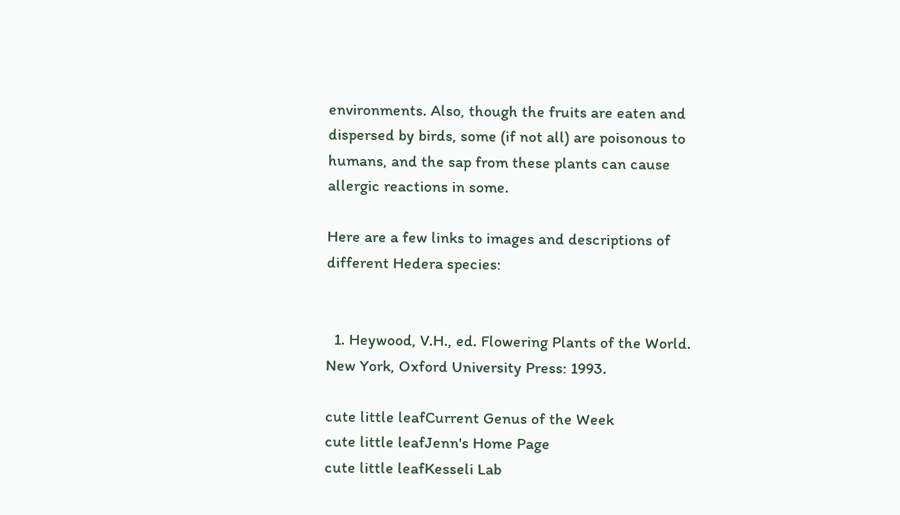environments. Also, though the fruits are eaten and dispersed by birds, some (if not all) are poisonous to humans, and the sap from these plants can cause allergic reactions in some.

Here are a few links to images and descriptions of different Hedera species:


  1. Heywood, V.H., ed. Flowering Plants of the World. New York, Oxford University Press: 1993.

cute little leafCurrent Genus of the Week
cute little leafJenn's Home Page
cute little leafKesseli Lab